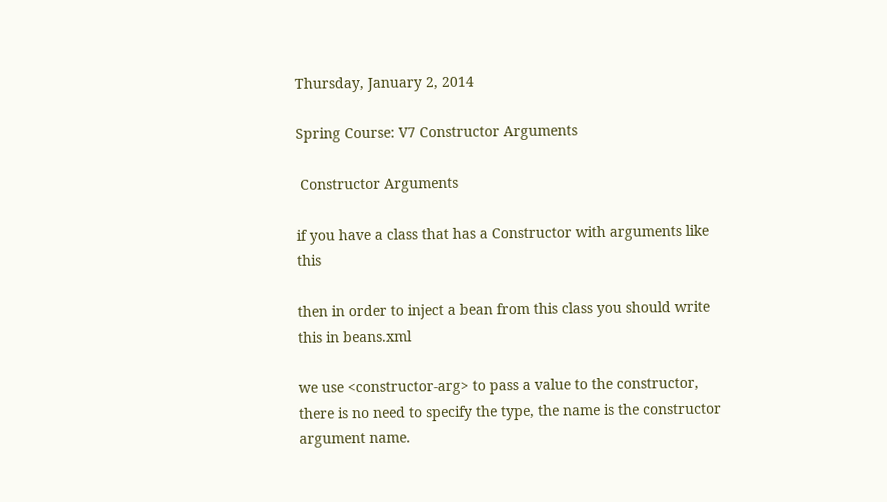Thursday, January 2, 2014

Spring Course: V7 Constructor Arguments

 Constructor Arguments

if you have a class that has a Constructor with arguments like this

then in order to inject a bean from this class you should write this in beans.xml

we use <constructor-arg> to pass a value to the constructor, there is no need to specify the type, the name is the constructor argument name.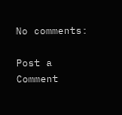No comments:

Post a Comment